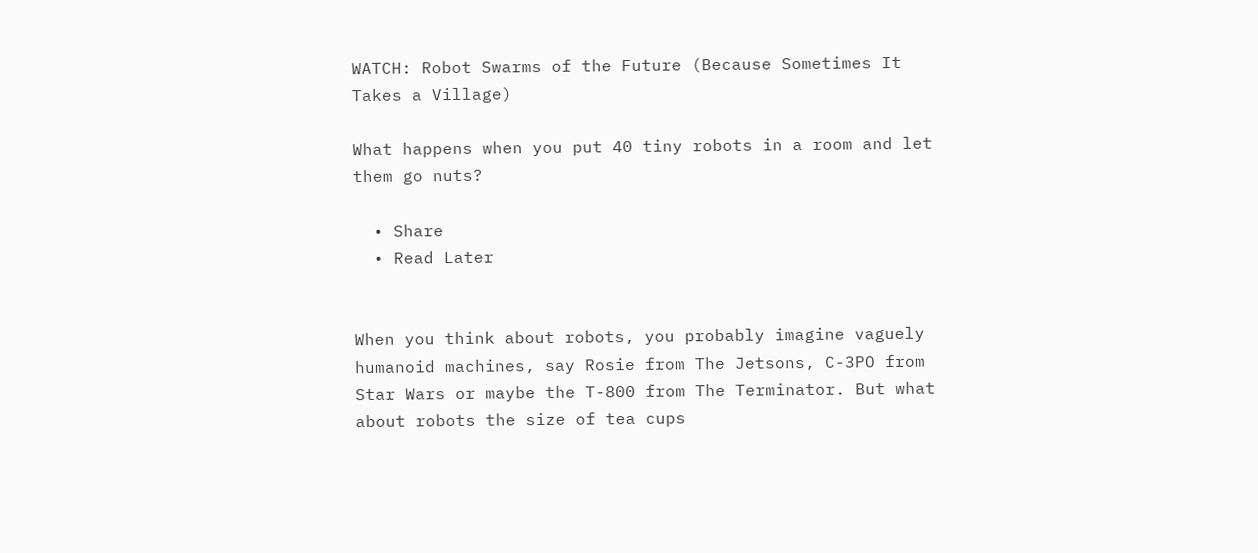WATCH: Robot Swarms of the Future (Because Sometimes It Takes a Village)

What happens when you put 40 tiny robots in a room and let them go nuts?

  • Share
  • Read Later


When you think about robots, you probably imagine vaguely humanoid machines, say Rosie from The Jetsons, C-3PO from Star Wars or maybe the T-800 from The Terminator. But what about robots the size of tea cups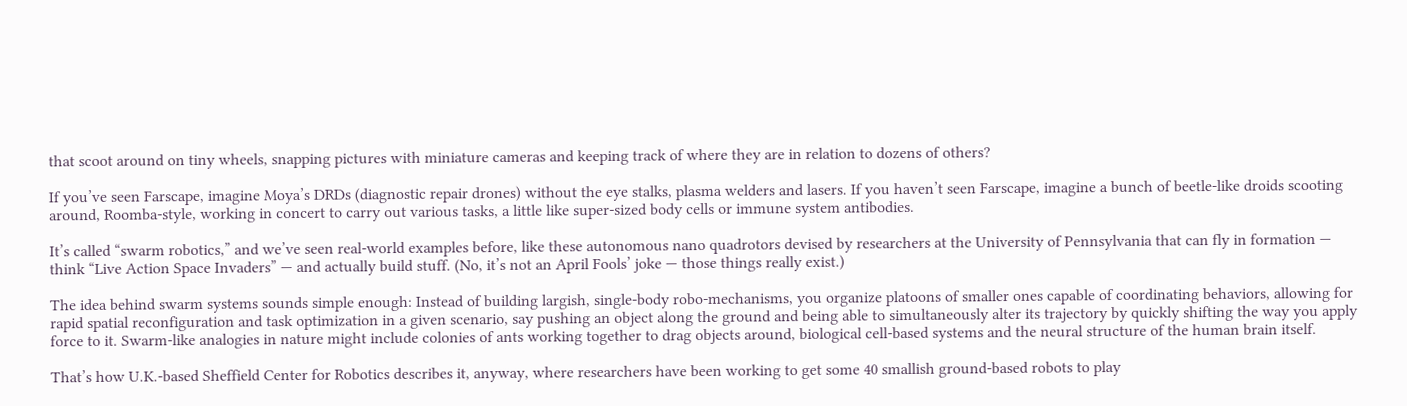that scoot around on tiny wheels, snapping pictures with miniature cameras and keeping track of where they are in relation to dozens of others?

If you’ve seen Farscape, imagine Moya’s DRDs (diagnostic repair drones) without the eye stalks, plasma welders and lasers. If you haven’t seen Farscape, imagine a bunch of beetle-like droids scooting around, Roomba-style, working in concert to carry out various tasks, a little like super-sized body cells or immune system antibodies.

It’s called “swarm robotics,” and we’ve seen real-world examples before, like these autonomous nano quadrotors devised by researchers at the University of Pennsylvania that can fly in formation — think “Live Action Space Invaders” — and actually build stuff. (No, it’s not an April Fools’ joke — those things really exist.)

The idea behind swarm systems sounds simple enough: Instead of building largish, single-body robo-mechanisms, you organize platoons of smaller ones capable of coordinating behaviors, allowing for rapid spatial reconfiguration and task optimization in a given scenario, say pushing an object along the ground and being able to simultaneously alter its trajectory by quickly shifting the way you apply force to it. Swarm-like analogies in nature might include colonies of ants working together to drag objects around, biological cell-based systems and the neural structure of the human brain itself.

That’s how U.K.-based Sheffield Center for Robotics describes it, anyway, where researchers have been working to get some 40 smallish ground-based robots to play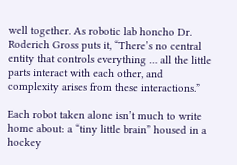well together. As robotic lab honcho Dr. Roderich Gross puts it, “There’s no central entity that controls everything … all the little parts interact with each other, and complexity arises from these interactions.”

Each robot taken alone isn’t much to write home about: a “tiny little brain” housed in a hockey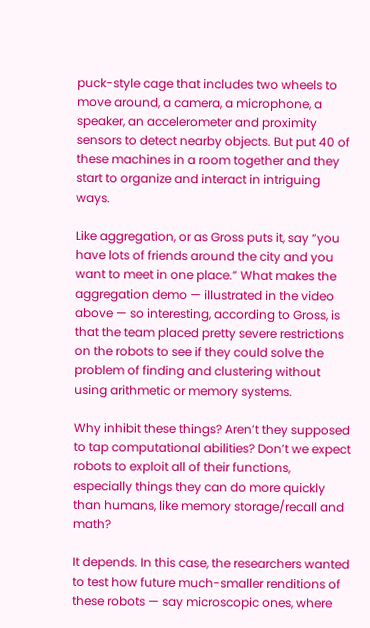puck-style cage that includes two wheels to move around, a camera, a microphone, a speaker, an accelerometer and proximity sensors to detect nearby objects. But put 40 of these machines in a room together and they start to organize and interact in intriguing ways.

Like aggregation, or as Gross puts it, say “you have lots of friends around the city and you want to meet in one place.” What makes the aggregation demo — illustrated in the video above — so interesting, according to Gross, is that the team placed pretty severe restrictions on the robots to see if they could solve the problem of finding and clustering without using arithmetic or memory systems.

Why inhibit these things? Aren’t they supposed to tap computational abilities? Don’t we expect robots to exploit all of their functions, especially things they can do more quickly than humans, like memory storage/recall and math?

It depends. In this case, the researchers wanted to test how future much-smaller renditions of these robots — say microscopic ones, where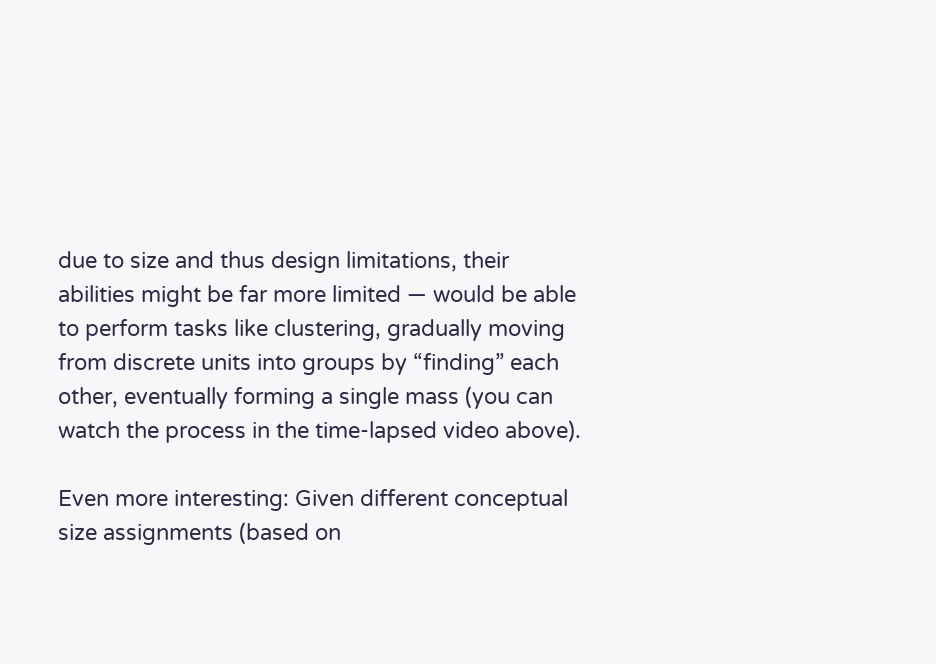due to size and thus design limitations, their abilities might be far more limited — would be able to perform tasks like clustering, gradually moving from discrete units into groups by “finding” each other, eventually forming a single mass (you can watch the process in the time-lapsed video above).

Even more interesting: Given different conceptual size assignments (based on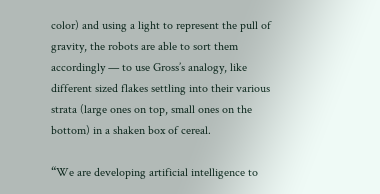color) and using a light to represent the pull of gravity, the robots are able to sort them accordingly — to use Gross’s analogy, like different sized flakes settling into their various strata (large ones on top, small ones on the bottom) in a shaken box of cereal.

“We are developing artificial intelligence to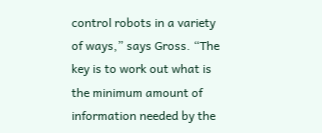control robots in a variety of ways,” says Gross. “The key is to work out what is the minimum amount of information needed by the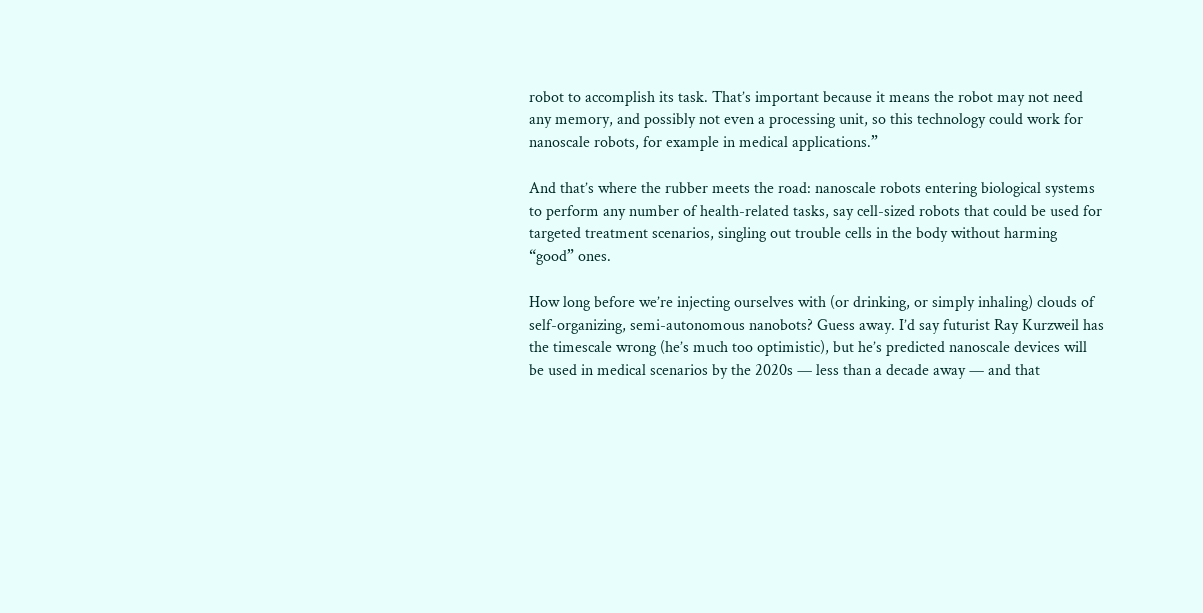robot to accomplish its task. That’s important because it means the robot may not need any memory, and possibly not even a processing unit, so this technology could work for nanoscale robots, for example in medical applications.”

And that’s where the rubber meets the road: nanoscale robots entering biological systems to perform any number of health-related tasks, say cell-sized robots that could be used for targeted treatment scenarios, singling out trouble cells in the body without harming “good” ones.

How long before we’re injecting ourselves with (or drinking, or simply inhaling) clouds of self-organizing, semi-autonomous nanobots? Guess away. I’d say futurist Ray Kurzweil has the timescale wrong (he’s much too optimistic), but he’s predicted nanoscale devices will be used in medical scenarios by the 2020s — less than a decade away — and that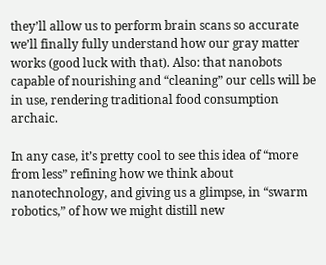they’ll allow us to perform brain scans so accurate we’ll finally fully understand how our gray matter works (good luck with that). Also: that nanobots capable of nourishing and “cleaning” our cells will be in use, rendering traditional food consumption archaic.

In any case, it’s pretty cool to see this idea of “more from less” refining how we think about nanotechnology, and giving us a glimpse, in “swarm robotics,” of how we might distill new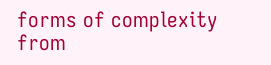forms of complexity from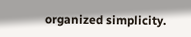organized simplicity.